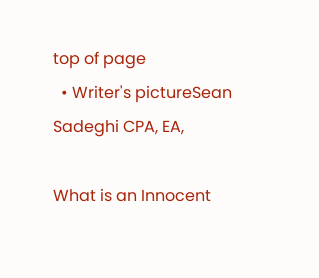top of page
  • Writer's pictureSean Sadeghi CPA, EA,

What is an Innocent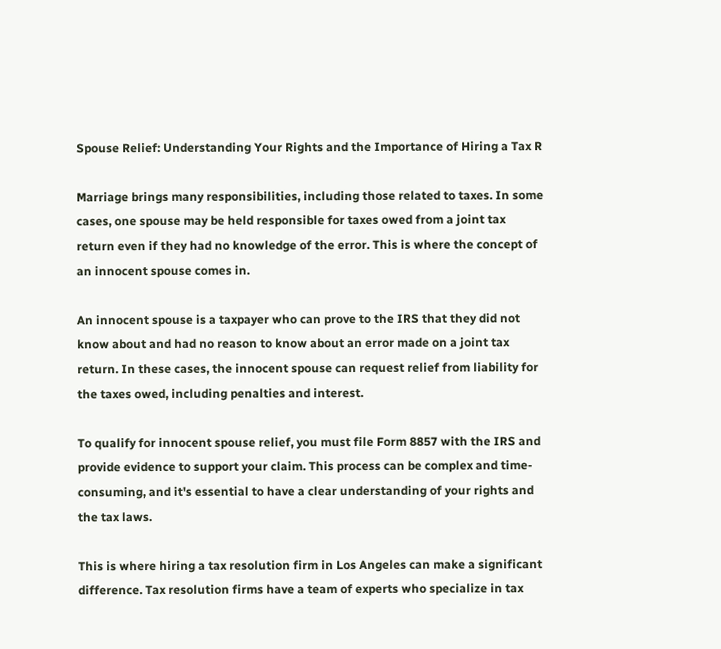Spouse Relief: Understanding Your Rights and the Importance of Hiring a Tax R

Marriage brings many responsibilities, including those related to taxes. In some cases, one spouse may be held responsible for taxes owed from a joint tax return even if they had no knowledge of the error. This is where the concept of an innocent spouse comes in.

An innocent spouse is a taxpayer who can prove to the IRS that they did not know about and had no reason to know about an error made on a joint tax return. In these cases, the innocent spouse can request relief from liability for the taxes owed, including penalties and interest.

To qualify for innocent spouse relief, you must file Form 8857 with the IRS and provide evidence to support your claim. This process can be complex and time-consuming, and it's essential to have a clear understanding of your rights and the tax laws.

This is where hiring a tax resolution firm in Los Angeles can make a significant difference. Tax resolution firms have a team of experts who specialize in tax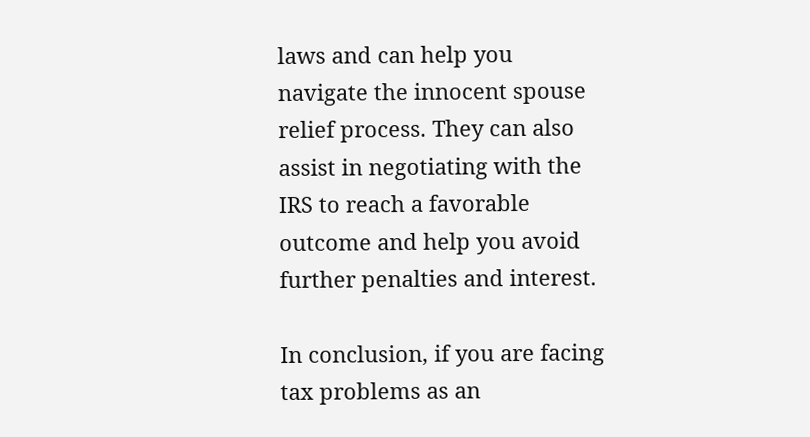laws and can help you navigate the innocent spouse relief process. They can also assist in negotiating with the IRS to reach a favorable outcome and help you avoid further penalties and interest.

In conclusion, if you are facing tax problems as an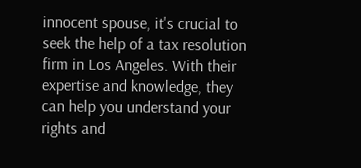innocent spouse, it's crucial to seek the help of a tax resolution firm in Los Angeles. With their expertise and knowledge, they can help you understand your rights and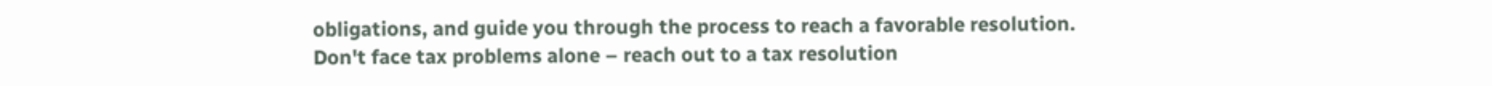obligations, and guide you through the process to reach a favorable resolution. Don't face tax problems alone – reach out to a tax resolution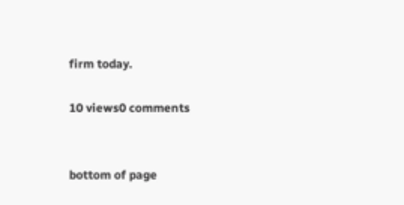firm today.

10 views0 comments


bottom of page